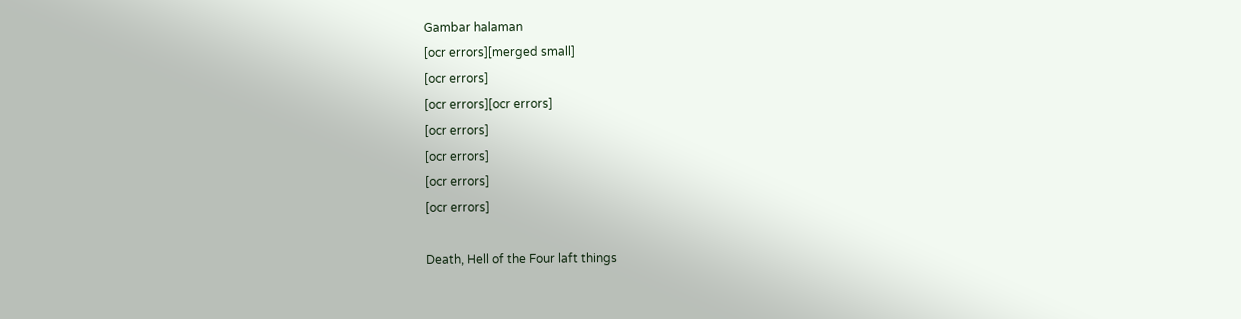Gambar halaman
[ocr errors][merged small]
[ocr errors]
[ocr errors][ocr errors]
[ocr errors]
[ocr errors]
[ocr errors]
[ocr errors]

Death, Hell of the Four laft things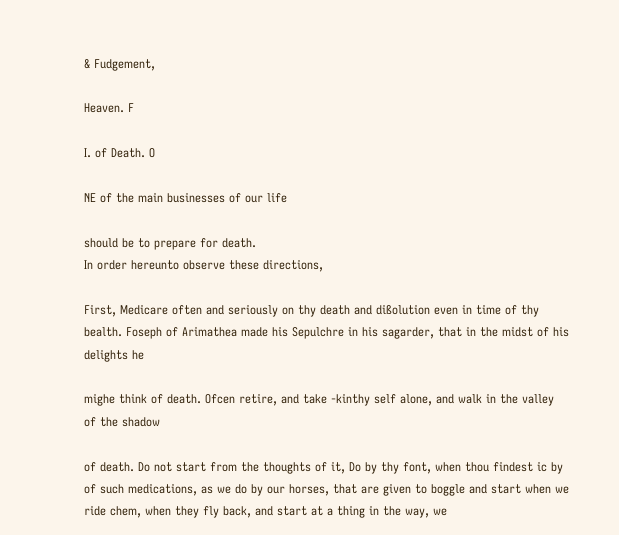& Fudgement,

Heaven. F

I. of Death. O

NE of the main businesses of our life

should be to prepare for death.
In order hereunto observe these directions,

First, Medicare often and seriously on thy death and dißolution even in time of thy bealth. Foseph of Arimathea made his Sepulchre in his sagarder, that in the midst of his delights he

mighe think of death. Ofcen retire, and take -kinthy self alone, and walk in the valley of the shadow

of death. Do not start from the thoughts of it, Do by thy font, when thou findest ic by of such medications, as we do by our horses, that are given to boggle and start when we ride chem, when they fly back, and start at a thing in the way, we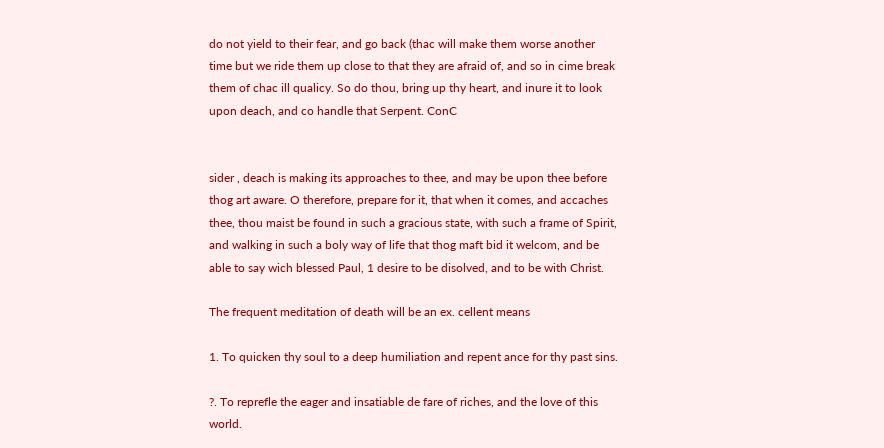do not yield to their fear, and go back (thac will make them worse another time but we ride them up close to that they are afraid of, and so in cime break them of chac ill qualicy. So do thou, bring up thy heart, and inure it to look upon deach, and co handle that Serpent. ConC


sider , deach is making its approaches to thee, and may be upon thee before thog art aware. O therefore, prepare for it, that when it comes, and accaches thee, thou maist be found in such a gracious state, with such a frame of Spirit, and walking in such a boly way of life that thog maft bid it welcom, and be able to say wich blessed Paul, 1 desire to be disolved, and to be with Christ.

The frequent meditation of death will be an ex. cellent means

1. To quicken thy soul to a deep humiliation and repent ance for thy past sins.

?. To reprefle the eager and insatiable de fare of riches, and the love of this world.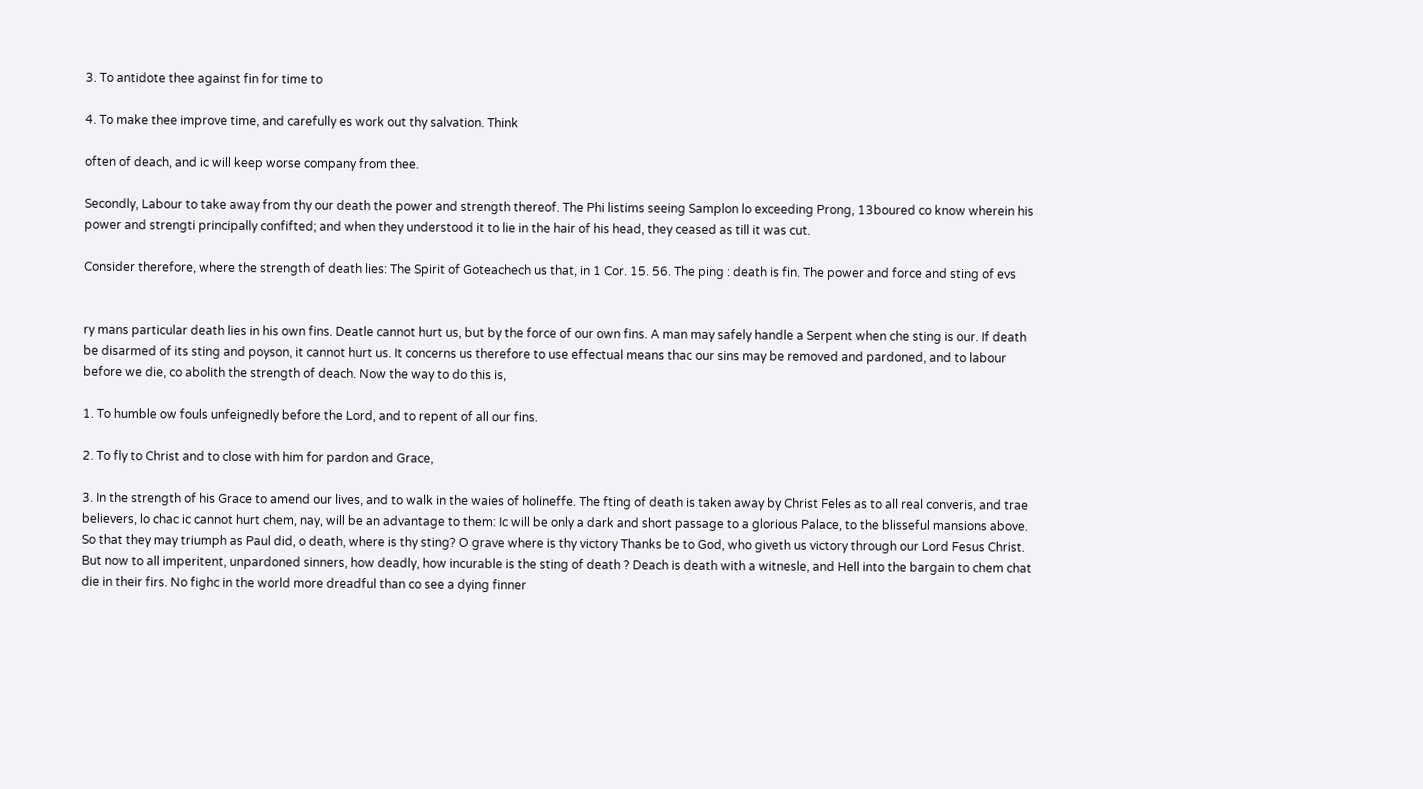3. To antidote thee against fin for time to

4. To make thee improve time, and carefully es work out thy salvation. Think

often of deach, and ic will keep worse company from thee.

Secondly, Labour to take away from thy our death the power and strength thereof. The Phi listims seeing Samplon lo exceeding Prong, 13boured co know wherein his power and strengti principally confifted; and when they understood it to lie in the hair of his head, they ceased as till it was cut.

Consider therefore, where the strength of death lies: The Spirit of Goteachech us that, in 1 Cor. 15. 56. The ping : death is fin. The power and force and sting of evs


ry mans particular death lies in his own fins. Deatle cannot hurt us, but by the force of our own fins. A man may safely handle a Serpent when che sting is our. If death be disarmed of its sting and poyson, it cannot hurt us. It concerns us therefore to use effectual means thaс our sins may be removed and pardoned, and to labour before we die, co abolith the strength of deach. Now the way to do this is,

1. To humble ow fouls unfeignedly before the Lord, and to repent of all our fins.

2. To fly to Christ and to close with him for pardon and Grace,

3. In the strength of his Grace to amend our lives, and to walk in the waies of holineffe. The fting of death is taken away by Christ Feles as to all real converis, and trae believers, lo chac ic cannot hurt chem, nay, will be an advantage to them: Ic will be only a dark and short passage to a glorious Palace, to the blisseful mansions above. So that they may triumph as Paul did, o death, where is thy sting? O grave where is thy victory Thanks be to God, who giveth us victory through our Lord Fesus Christ. But now to all imperitent, unpardoned sinners, how deadly, how incurable is the sting of death ? Deach is death with a witnesle, and Hell into the bargain to chem chat die in their firs. No fighc in the world more dreadful than co see a dying finner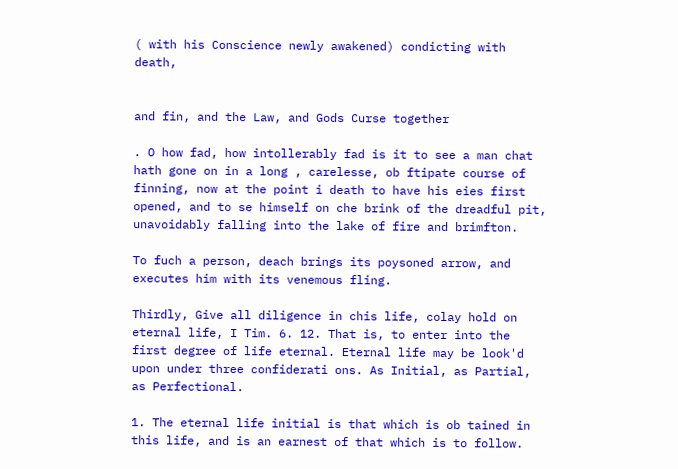( with his Conscience newly awakened) condicting with death,


and fin, and the Law, and Gods Curse together

. O how fad, how intollerably fad is it to see a man chat hath gone on in a long , carelesse, ob ftipate course of finning, now at the point i death to have his eies first opened, and to se himself on che brink of the dreadful pit, unavoidably falling into the lake of fire and brimfton.

To fuch a person, deach brings its poysoned arrow, and executes him with its venemous fling.

Thirdly, Give all diligence in chis life, colay hold on eternal life, I Tim. 6. 12. That is, to enter into the first degree of life eternal. Eternal life may be look'd upon under three confiderati ons. As Initial, as Partial, as Perfectional.

1. The eternal life initial is that which is ob tained in this life, and is an earnest of that which is to follow.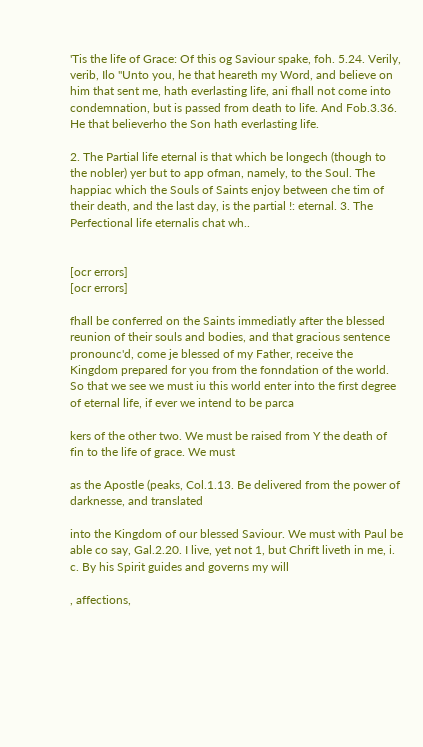'Tis the life of Grace: Of this og Saviour spake, foh. 5.24. Verily, verib, Ilo "Unto you, he that heareth my Word, and believe on him that sent me, hath everlasting life, ani fhall not come into condemnation, but is passed from death to life. And Fob.3.36. He that believerho the Son hath everlasting life.

2. The Partial life eternal is that which be longech (though to the nobler) yer but to app ofman, namely, to the Soul. The happiac which the Souls of Saints enjoy between che tim of their death, and the last day, is the partial !: eternal. 3. The Perfectional life eternalis chat wh..


[ocr errors]
[ocr errors]

fhall be conferred on the Saints immediatly after the blessed reunion of their souls and bodies, and that gracious sentence pronounc'd, come je blessed of my Father, receive the Kingdom prepared for you from the fonndation of the world. So that we see we must iu this world enter into the first degree of eternal life, if ever we intend to be parca

kers of the other two. We must be raised from Y the death of fin to the life of grace. We must

as the Apostle (peaks, Col.1.13. Be delivered from the power of darknesse, and translated

into the Kingdom of our blessed Saviour. We must with Paul be able co say, Gal.2.20. I live, yet not 1, but Chrift liveth in me, i. c. By his Spirit guides and governs my will

, affections,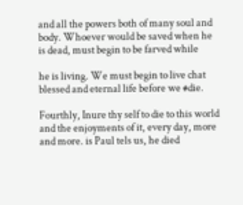and all the powers both of many soul and body. Whoever would be saved when he is dead, must begin to be farved while

he is living. We must begin to live chat blessed and eternal life before we #die.

Fourthly, Inure thy self to die to this world and the enjoyments of it, every day, more and more. is Paul tels us, he died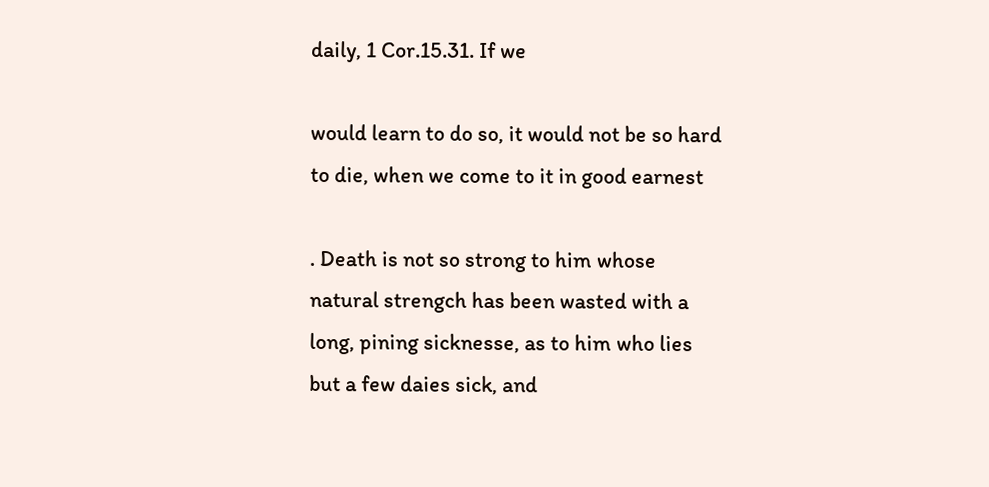daily, 1 Cor.15.31. If we

would learn to do so, it would not be so hard to die, when we come to it in good earnest

. Death is not so strong to him whose natural strengch has been wasted with a long, pining sicknesse, as to him who lies but a few daies sick, and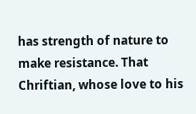has strength of nature to make resistance. That Chriftian, whose love to his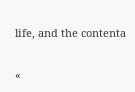life, and the contenta


«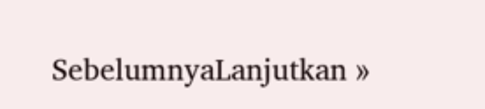SebelumnyaLanjutkan »